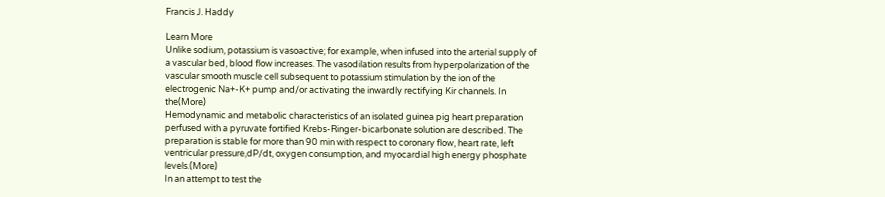Francis J. Haddy

Learn More
Unlike sodium, potassium is vasoactive; for example, when infused into the arterial supply of a vascular bed, blood flow increases. The vasodilation results from hyperpolarization of the vascular smooth muscle cell subsequent to potassium stimulation by the ion of the electrogenic Na+-K+ pump and/or activating the inwardly rectifying Kir channels. In the(More)
Hemodynamic and metabolic characteristics of an isolated guinea pig heart preparation perfused with a pyruvate fortified Krebs-Ringer-bicarbonate solution are described. The preparation is stable for more than 90 min with respect to coronary flow, heart rate, left ventricular pressure,dP/dt, oxygen consumption, and myocardial high energy phosphate levels.(More)
In an attempt to test the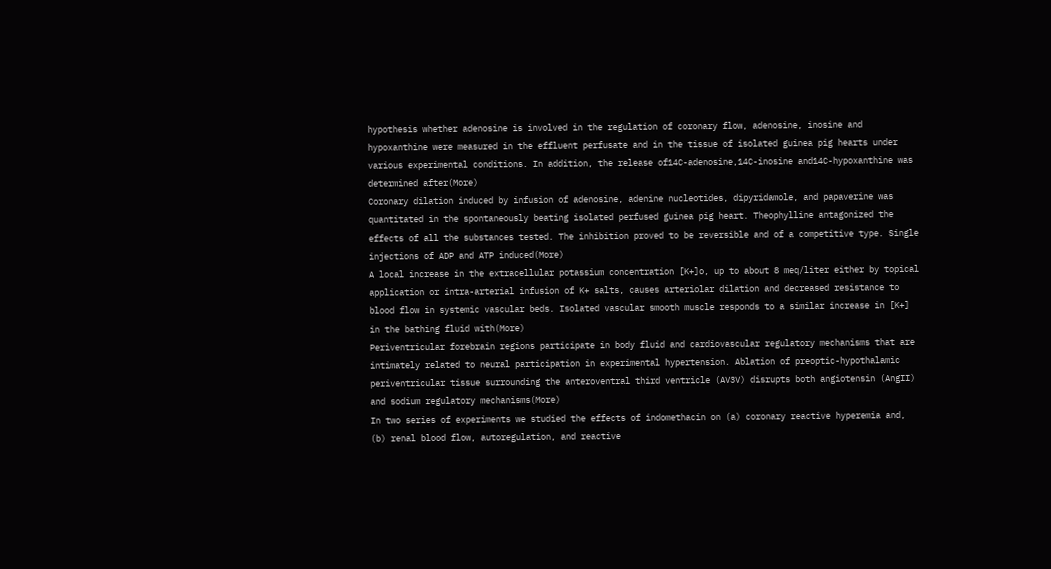hypothesis whether adenosine is involved in the regulation of coronary flow, adenosine, inosine and hypoxanthine were measured in the effluent perfusate and in the tissue of isolated guinea pig hearts under various experimental conditions. In addition, the release of14C-adenosine,14C-inosine and14C-hypoxanthine was determined after(More)
Coronary dilation induced by infusion of adenosine, adenine nucleotides, dipyridamole, and papaverine was quantitated in the spontaneously beating isolated perfused guinea pig heart. Theophylline antagonized the effects of all the substances tested. The inhibition proved to be reversible and of a competitive type. Single injections of ADP and ATP induced(More)
A local increase in the extracellular potassium concentration [K+]o, up to about 8 meq/liter either by topical application or intra-arterial infusion of K+ salts, causes arteriolar dilation and decreased resistance to blood flow in systemic vascular beds. Isolated vascular smooth muscle responds to a similar increase in [K+] in the bathing fluid with(More)
Periventricular forebrain regions participate in body fluid and cardiovascular regulatory mechanisms that are intimately related to neural participation in experimental hypertension. Ablation of preoptic-hypothalamic periventricular tissue surrounding the anteroventral third ventricle (AV3V) disrupts both angiotensin (AngII) and sodium regulatory mechanisms(More)
In two series of experiments we studied the effects of indomethacin on (a) coronary reactive hyperemia and, (b) renal blood flow, autoregulation, and reactive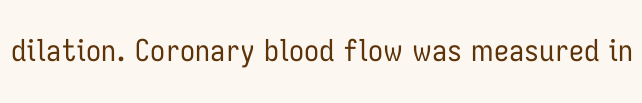dilation. Coronary blood flow was measured in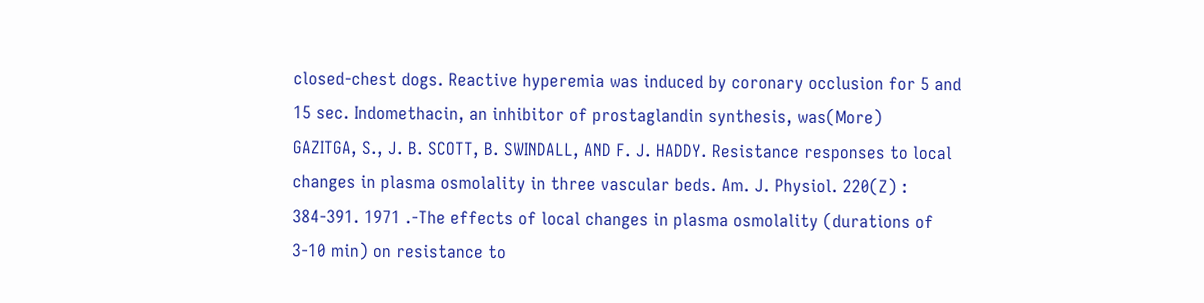closed-chest dogs. Reactive hyperemia was induced by coronary occlusion for 5 and 15 sec. Indomethacin, an inhibitor of prostaglandin synthesis, was(More)
GAZITGA, S., J. B. SCOTT, B. SWINDALL, AND F. J. HADDY. Resistance responses to local changes in plasma osmolality in three vascular beds. Am. J. Physiol. 220(Z) : 384-391. 1971 .-The effects of local changes in plasma osmolality (durations of 3-10 min) on resistance to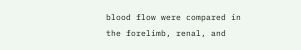blood flow were compared in the forelimb, renal, and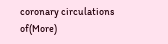coronary circulations of(More)